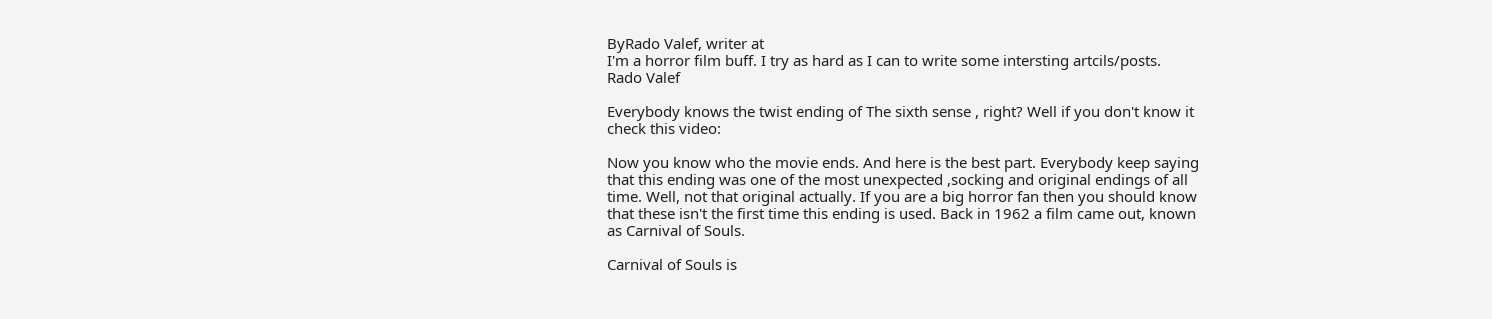ByRado Valef, writer at
I'm a horror film buff. I try as hard as I can to write some intersting artcils/posts.
Rado Valef

Everybody knows the twist ending of The sixth sense , right? Well if you don't know it check this video:

Now you know who the movie ends. And here is the best part. Everybody keep saying that this ending was one of the most unexpected ,socking and original endings of all time. Well, not that original actually. If you are a big horror fan then you should know that these isn't the first time this ending is used. Back in 1962 a film came out, known as Carnival of Souls.

Carnival of Souls is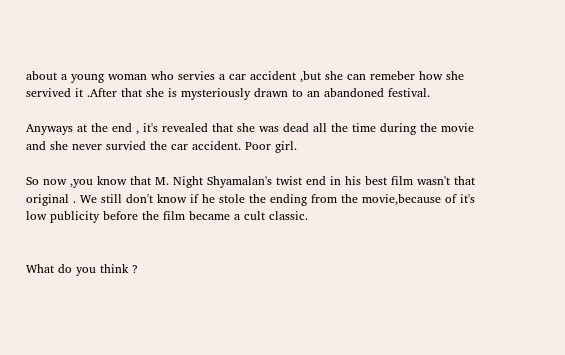about a young woman who servies a car accident ,but she can remeber how she servived it .After that she is mysteriously drawn to an abandoned festival.

Anyways at the end , it's revealed that she was dead all the time during the movie and she never survied the car accident. Poor girl.

So now ,you know that M. Night Shyamalan's twist end in his best film wasn't that original . We still don't know if he stole the ending from the movie,because of it's low publicity before the film became a cult classic.


What do you think ?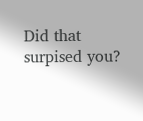Did that surpised you?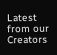Latest from our Creators